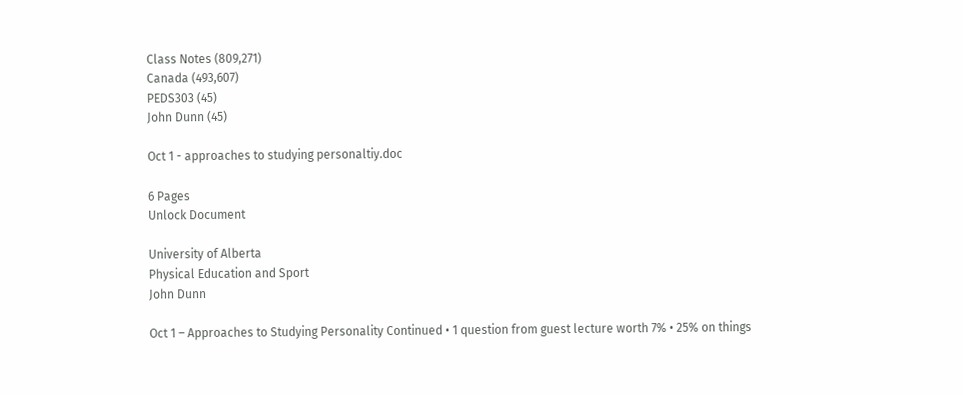Class Notes (809,271)
Canada (493,607)
PEDS303 (45)
John Dunn (45)

Oct 1 - approaches to studying personaltiy.doc

6 Pages
Unlock Document

University of Alberta
Physical Education and Sport
John Dunn

Oct 1 – Approaches to Studying Personality Continued • 1 question from guest lecture worth 7% • 25% on things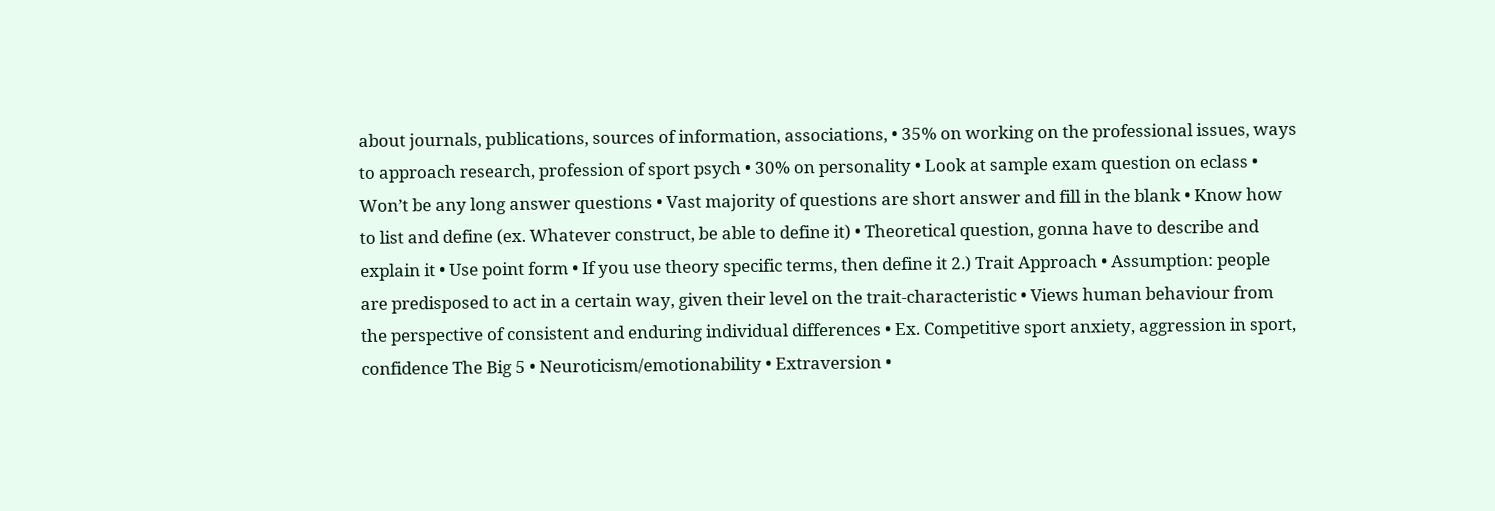about journals, publications, sources of information, associations, • 35% on working on the professional issues, ways to approach research, profession of sport psych • 30% on personality • Look at sample exam question on eclass • Won’t be any long answer questions • Vast majority of questions are short answer and fill in the blank • Know how to list and define (ex. Whatever construct, be able to define it) • Theoretical question, gonna have to describe and explain it • Use point form • If you use theory specific terms, then define it 2.) Trait Approach • Assumption: people are predisposed to act in a certain way, given their level on the trait-characteristic • Views human behaviour from the perspective of consistent and enduring individual differences • Ex. Competitive sport anxiety, aggression in sport, confidence The Big 5 • Neuroticism/emotionability • Extraversion •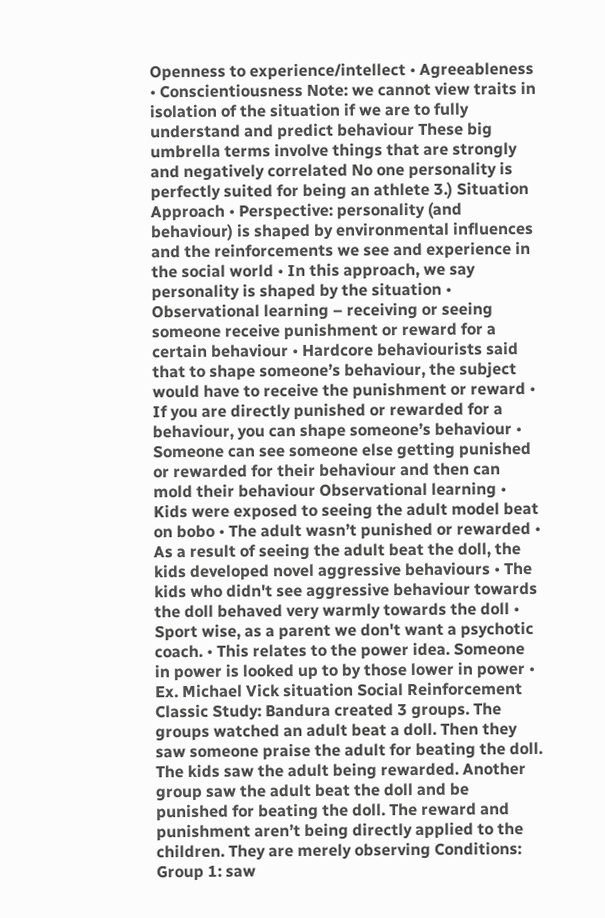Openness to experience/intellect • Agreeableness • Conscientiousness Note: we cannot view traits in isolation of the situation if we are to fully understand and predict behaviour These big umbrella terms involve things that are strongly and negatively correlated No one personality is perfectly suited for being an athlete 3.) Situation Approach • Perspective: personality (and behaviour) is shaped by environmental influences and the reinforcements we see and experience in the social world • In this approach, we say personality is shaped by the situation • Observational learning – receiving or seeing someone receive punishment or reward for a certain behaviour • Hardcore behaviourists said that to shape someone’s behaviour, the subject would have to receive the punishment or reward • If you are directly punished or rewarded for a behaviour, you can shape someone’s behaviour • Someone can see someone else getting punished or rewarded for their behaviour and then can mold their behaviour Observational learning • Kids were exposed to seeing the adult model beat on bobo • The adult wasn’t punished or rewarded • As a result of seeing the adult beat the doll, the kids developed novel aggressive behaviours • The kids who didn't see aggressive behaviour towards the doll behaved very warmly towards the doll • Sport wise, as a parent we don't want a psychotic coach. • This relates to the power idea. Someone in power is looked up to by those lower in power • Ex. Michael Vick situation Social Reinforcement Classic Study: Bandura created 3 groups. The groups watched an adult beat a doll. Then they saw someone praise the adult for beating the doll. The kids saw the adult being rewarded. Another group saw the adult beat the doll and be punished for beating the doll. The reward and punishment aren’t being directly applied to the children. They are merely observing Conditions: Group 1: saw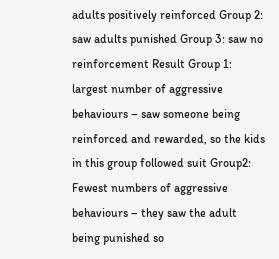adults positively reinforced Group 2: saw adults punished Group 3: saw no reinforcement Result Group 1: largest number of aggressive behaviours – saw someone being reinforced and rewarded, so the kids in this group followed suit Group2: Fewest numbers of aggressive behaviours – they saw the adult being punished so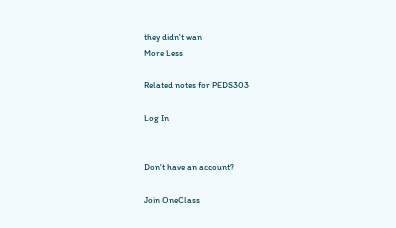they didn't wan
More Less

Related notes for PEDS303

Log In


Don't have an account?

Join OneClass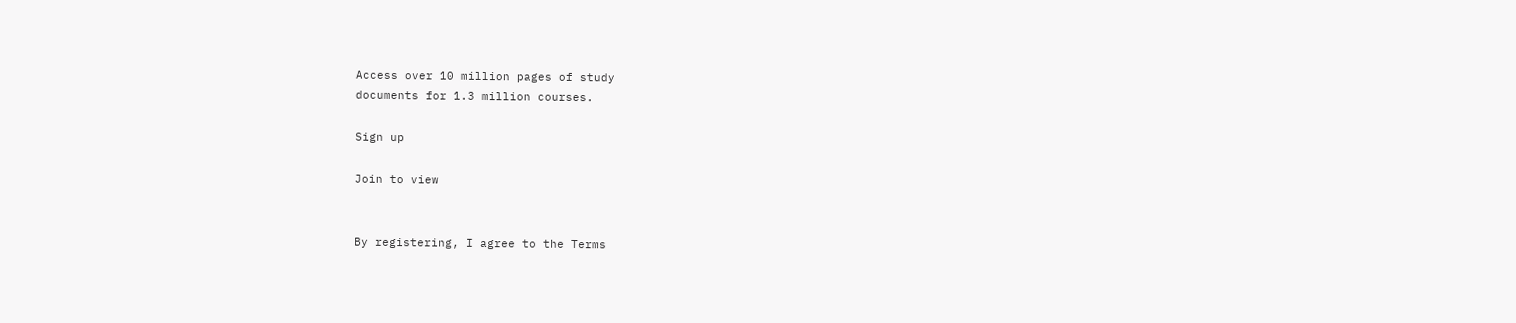Access over 10 million pages of study
documents for 1.3 million courses.

Sign up

Join to view


By registering, I agree to the Terms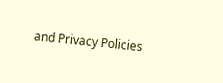and Privacy Policies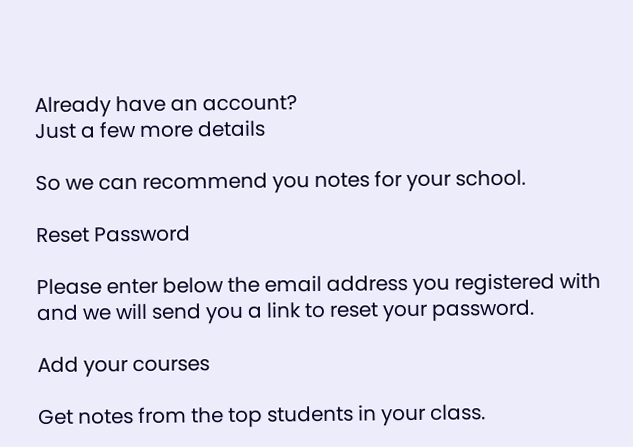Already have an account?
Just a few more details

So we can recommend you notes for your school.

Reset Password

Please enter below the email address you registered with and we will send you a link to reset your password.

Add your courses

Get notes from the top students in your class.